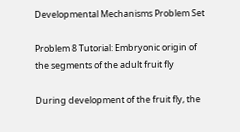Developmental Mechanisms Problem Set

Problem 8 Tutorial: Embryonic origin of the segments of the adult fruit fly

During development of the fruit fly, the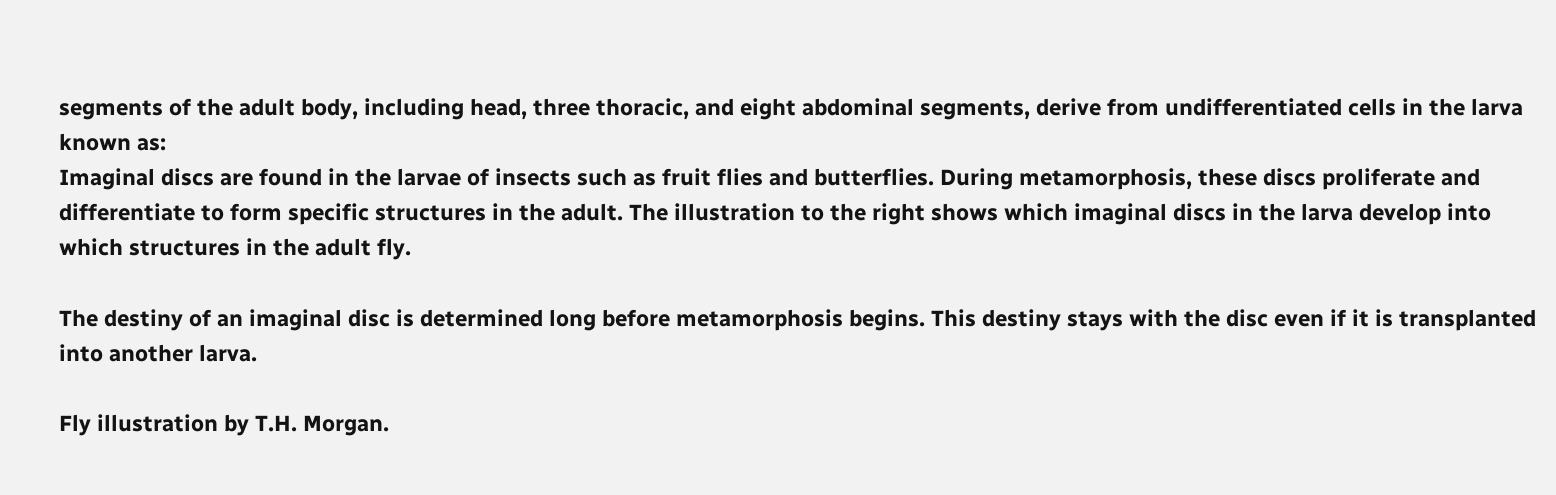segments of the adult body, including head, three thoracic, and eight abdominal segments, derive from undifferentiated cells in the larva known as:
Imaginal discs are found in the larvae of insects such as fruit flies and butterflies. During metamorphosis, these discs proliferate and differentiate to form specific structures in the adult. The illustration to the right shows which imaginal discs in the larva develop into which structures in the adult fly.

The destiny of an imaginal disc is determined long before metamorphosis begins. This destiny stays with the disc even if it is transplanted into another larva.

Fly illustration by T.H. Morgan.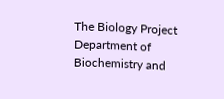The Biology Project
Department of Biochemistry and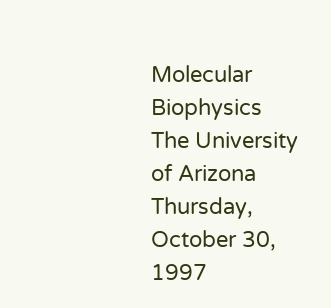Molecular Biophysics
The University of Arizona
Thursday, October 30, 1997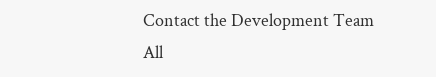Contact the Development Team
All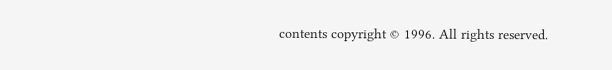contents copyright © 1996. All rights reserved.